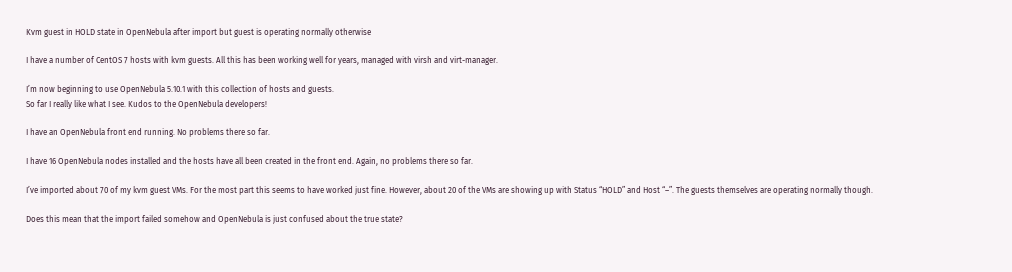Kvm guest in HOLD state in OpenNebula after import but guest is operating normally otherwise

I have a number of CentOS 7 hosts with kvm guests. All this has been working well for years, managed with virsh and virt-manager.

I’m now beginning to use OpenNebula 5.10.1 with this collection of hosts and guests.
So far I really like what I see. Kudos to the OpenNebula developers!

I have an OpenNebula front end running. No problems there so far.

I have 16 OpenNebula nodes installed and the hosts have all been created in the front end. Again, no problems there so far.

I’ve imported about 70 of my kvm guest VMs. For the most part this seems to have worked just fine. However, about 20 of the VMs are showing up with Status “HOLD” and Host “–”. The guests themselves are operating normally though.

Does this mean that the import failed somehow and OpenNebula is just confused about the true state?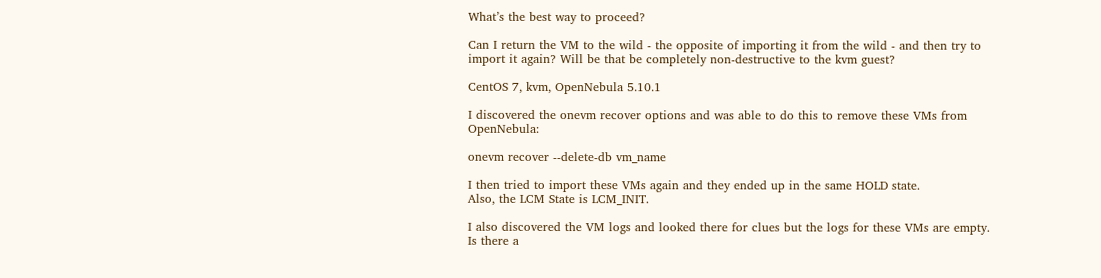What’s the best way to proceed?

Can I return the VM to the wild - the opposite of importing it from the wild - and then try to import it again? Will be that be completely non-destructive to the kvm guest?

CentOS 7, kvm, OpenNebula 5.10.1

I discovered the onevm recover options and was able to do this to remove these VMs from OpenNebula:

onevm recover --delete-db vm_name

I then tried to import these VMs again and they ended up in the same HOLD state.
Also, the LCM State is LCM_INIT.

I also discovered the VM logs and looked there for clues but the logs for these VMs are empty. Is there a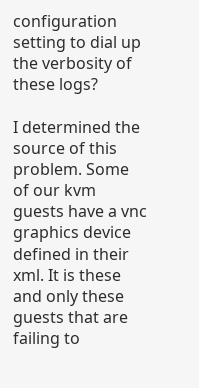configuration setting to dial up the verbosity of these logs?

I determined the source of this problem. Some of our kvm guests have a vnc graphics device defined in their xml. It is these and only these guests that are failing to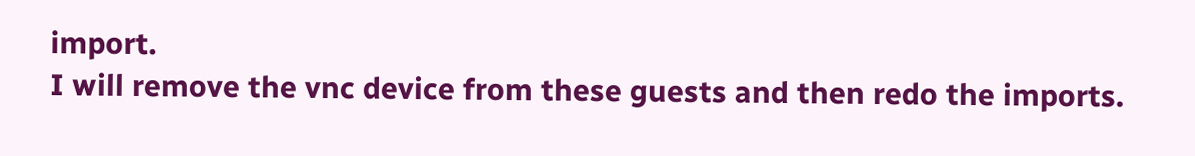import.
I will remove the vnc device from these guests and then redo the imports.